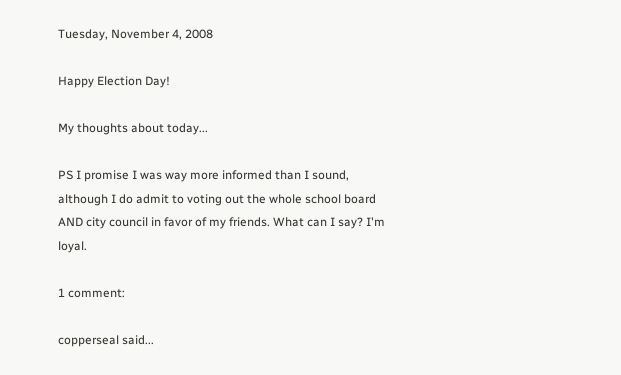Tuesday, November 4, 2008

Happy Election Day!

My thoughts about today...

PS I promise I was way more informed than I sound, although I do admit to voting out the whole school board AND city council in favor of my friends. What can I say? I'm loyal.

1 comment:

copperseal said...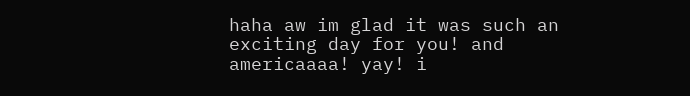haha aw im glad it was such an exciting day for you! and americaaaa! yay! i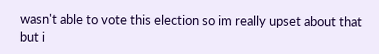wasn't able to vote this election so im really upset about that but i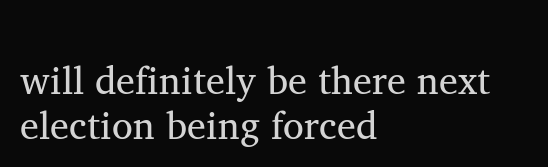will definitely be there next election being forced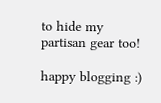to hide my partisan gear too!

happy blogging :)